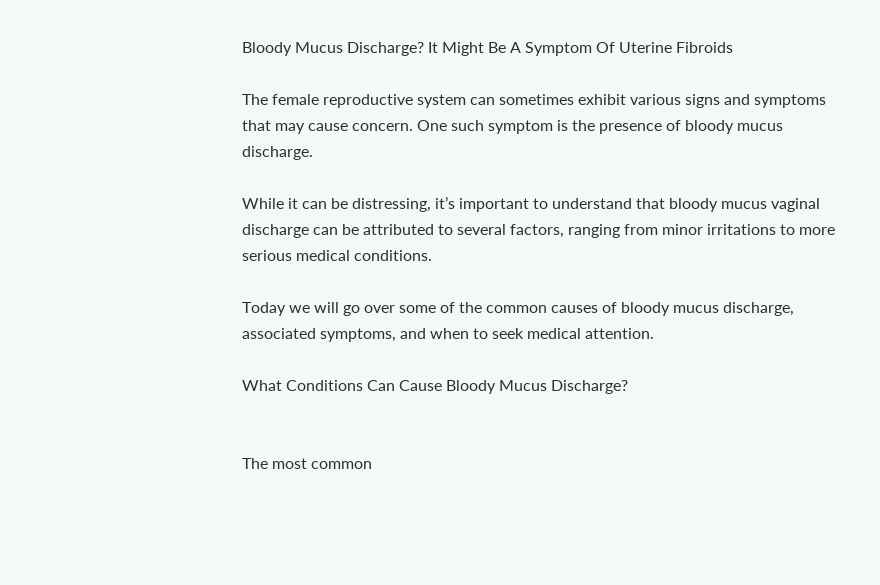Bloody Mucus Discharge? It Might Be A Symptom Of Uterine Fibroids

The female reproductive system can sometimes exhibit various signs and symptoms that may cause concern. One such symptom is the presence of bloody mucus discharge.

While it can be distressing, it’s important to understand that bloody mucus vaginal discharge can be attributed to several factors, ranging from minor irritations to more serious medical conditions.

Today we will go over some of the common causes of bloody mucus discharge, associated symptoms, and when to seek medical attention.

What Conditions Can Cause Bloody Mucus Discharge?


The most common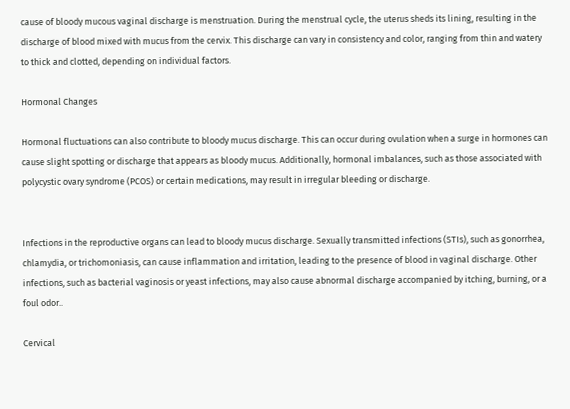cause of bloody mucous vaginal discharge is menstruation. During the menstrual cycle, the uterus sheds its lining, resulting in the discharge of blood mixed with mucus from the cervix. This discharge can vary in consistency and color, ranging from thin and watery to thick and clotted, depending on individual factors.

Hormonal Changes

Hormonal fluctuations can also contribute to bloody mucus discharge. This can occur during ovulation when a surge in hormones can cause slight spotting or discharge that appears as bloody mucus. Additionally, hormonal imbalances, such as those associated with polycystic ovary syndrome (PCOS) or certain medications, may result in irregular bleeding or discharge.


Infections in the reproductive organs can lead to bloody mucus discharge. Sexually transmitted infections (STIs), such as gonorrhea, chlamydia, or trichomoniasis, can cause inflammation and irritation, leading to the presence of blood in vaginal discharge. Other infections, such as bacterial vaginosis or yeast infections, may also cause abnormal discharge accompanied by itching, burning, or a foul odor..

Cervical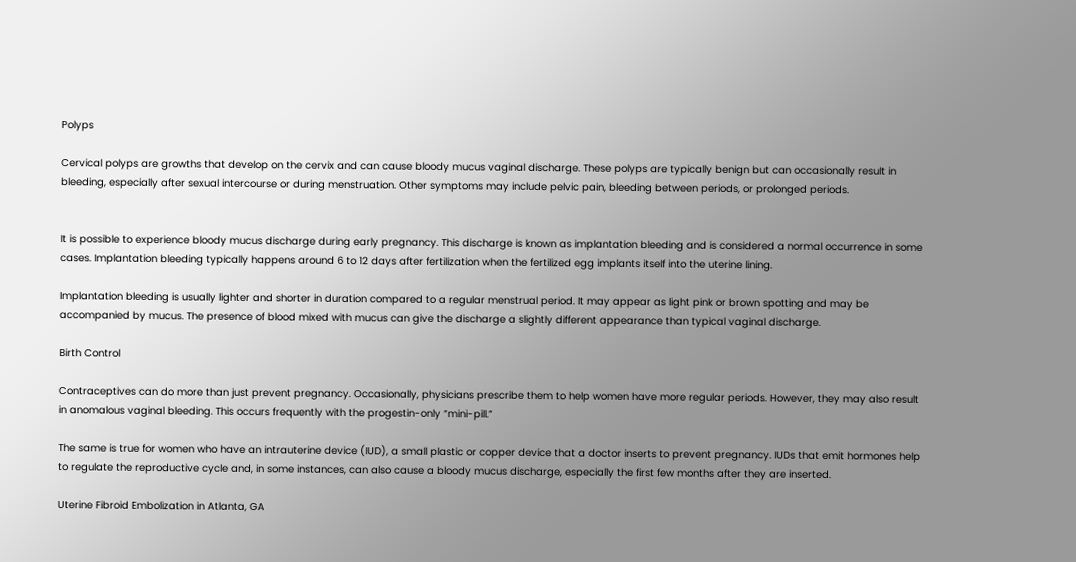Polyps

Cervical polyps are growths that develop on the cervix and can cause bloody mucus vaginal discharge. These polyps are typically benign but can occasionally result in bleeding, especially after sexual intercourse or during menstruation. Other symptoms may include pelvic pain, bleeding between periods, or prolonged periods.


It is possible to experience bloody mucus discharge during early pregnancy. This discharge is known as implantation bleeding and is considered a normal occurrence in some cases. Implantation bleeding typically happens around 6 to 12 days after fertilization when the fertilized egg implants itself into the uterine lining.

Implantation bleeding is usually lighter and shorter in duration compared to a regular menstrual period. It may appear as light pink or brown spotting and may be accompanied by mucus. The presence of blood mixed with mucus can give the discharge a slightly different appearance than typical vaginal discharge.

Birth Control

Contraceptives can do more than just prevent pregnancy. Occasionally, physicians prescribe them to help women have more regular periods. However, they may also result in anomalous vaginal bleeding. This occurs frequently with the progestin-only “mini-pill.”

The same is true for women who have an intrauterine device (IUD), a small plastic or copper device that a doctor inserts to prevent pregnancy. IUDs that emit hormones help to regulate the reproductive cycle and, in some instances, can also cause a bloody mucus discharge, especially the first few months after they are inserted.

Uterine Fibroid Embolization in Atlanta, GA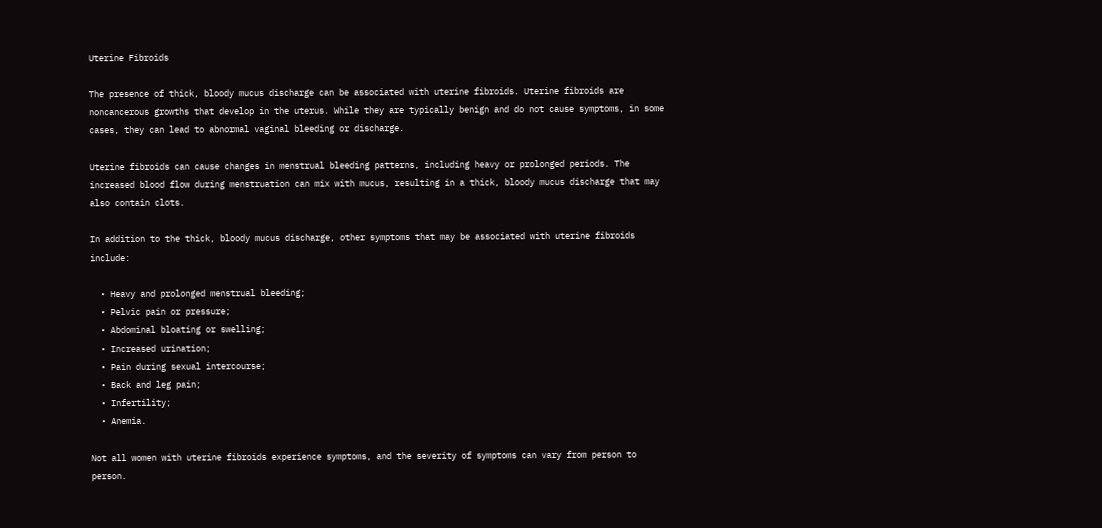Uterine Fibroids

The presence of thick, bloody mucus discharge can be associated with uterine fibroids. Uterine fibroids are noncancerous growths that develop in the uterus. While they are typically benign and do not cause symptoms, in some cases, they can lead to abnormal vaginal bleeding or discharge.

Uterine fibroids can cause changes in menstrual bleeding patterns, including heavy or prolonged periods. The increased blood flow during menstruation can mix with mucus, resulting in a thick, bloody mucus discharge that may also contain clots.

In addition to the thick, bloody mucus discharge, other symptoms that may be associated with uterine fibroids include:

  • Heavy and prolonged menstrual bleeding;
  • Pelvic pain or pressure;
  • Abdominal bloating or swelling;
  • Increased urination;
  • Pain during sexual intercourse;
  • Back and leg pain;
  • Infertility;
  • Anemia.

Not all women with uterine fibroids experience symptoms, and the severity of symptoms can vary from person to person.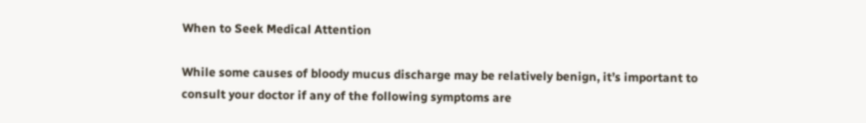When to Seek Medical Attention

While some causes of bloody mucus discharge may be relatively benign, it’s important to consult your doctor if any of the following symptoms are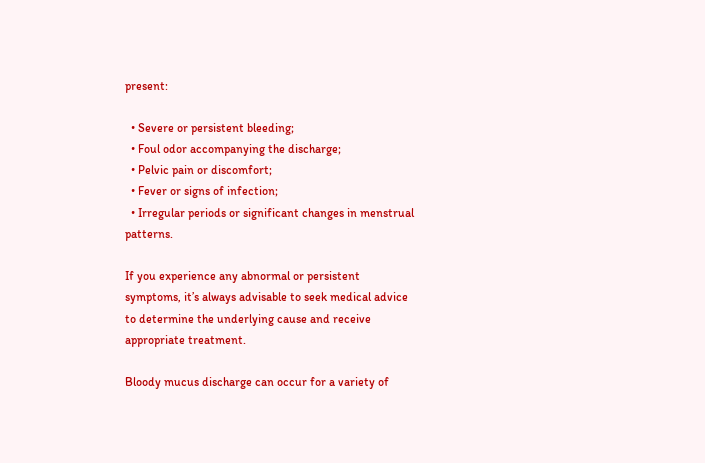present:

  • Severe or persistent bleeding;
  • Foul odor accompanying the discharge;
  • Pelvic pain or discomfort;
  • Fever or signs of infection;
  • Irregular periods or significant changes in menstrual patterns.

If you experience any abnormal or persistent symptoms, it’s always advisable to seek medical advice to determine the underlying cause and receive appropriate treatment.

Bloody mucus discharge can occur for a variety of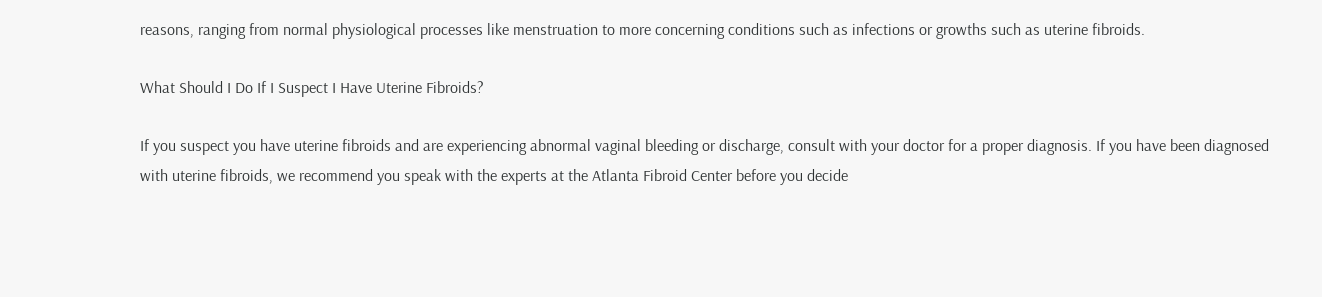reasons, ranging from normal physiological processes like menstruation to more concerning conditions such as infections or growths such as uterine fibroids.

What Should I Do If I Suspect I Have Uterine Fibroids?

If you suspect you have uterine fibroids and are experiencing abnormal vaginal bleeding or discharge, consult with your doctor for a proper diagnosis. If you have been diagnosed with uterine fibroids, we recommend you speak with the experts at the Atlanta Fibroid Center before you decide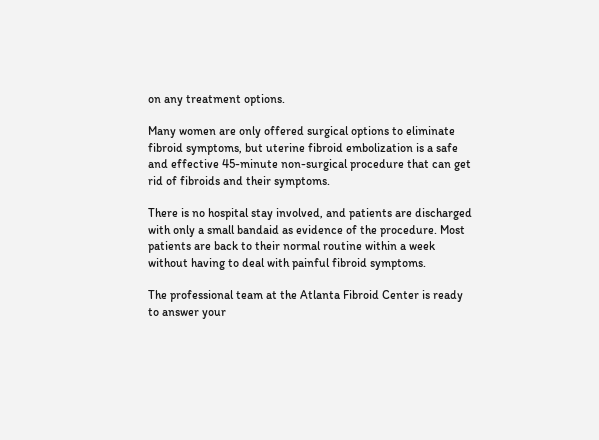on any treatment options.

Many women are only offered surgical options to eliminate fibroid symptoms, but uterine fibroid embolization is a safe and effective 45-minute non-surgical procedure that can get rid of fibroids and their symptoms.

There is no hospital stay involved, and patients are discharged with only a small bandaid as evidence of the procedure. Most patients are back to their normal routine within a week without having to deal with painful fibroid symptoms.

The professional team at the Atlanta Fibroid Center is ready to answer your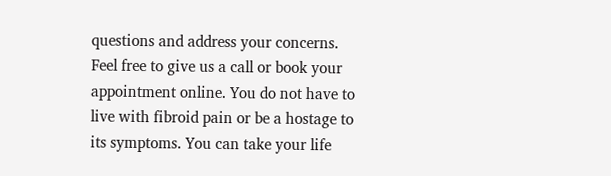questions and address your concerns. Feel free to give us a call or book your appointment online. You do not have to live with fibroid pain or be a hostage to its symptoms. You can take your life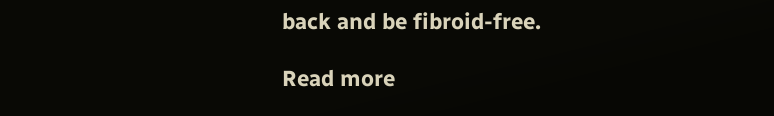back and be fibroid-free.

Read more